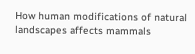How human modifications of natural landscapes affects mammals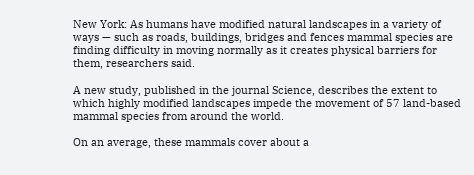New York: As humans have modified natural landscapes in a variety of ways — such as roads, buildings, bridges and fences mammal species are finding difficulty in moving normally as it creates physical barriers for them, researchers said.

A new study, published in the journal Science, describes the extent to which highly modified landscapes impede the movement of 57 land-based mammal species from around the world.

On an average, these mammals cover about a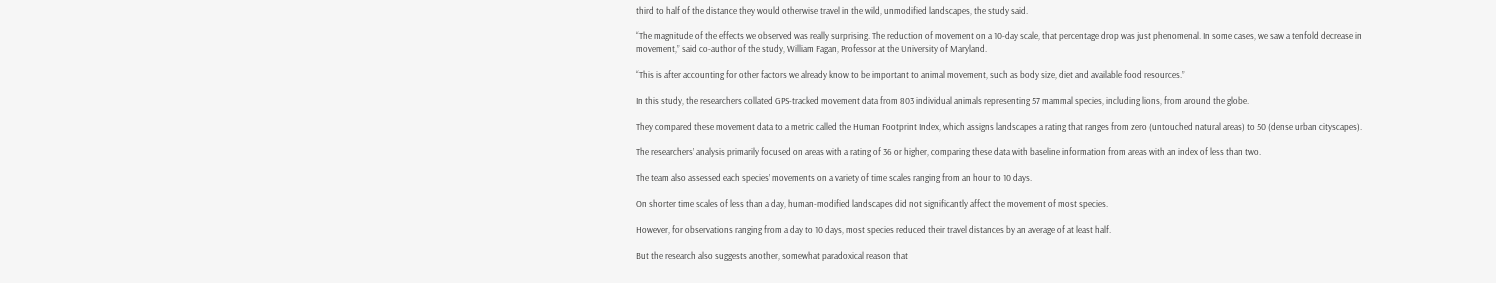third to half of the distance they would otherwise travel in the wild, unmodified landscapes, the study said.

“The magnitude of the effects we observed was really surprising. The reduction of movement on a 10-day scale, that percentage drop was just phenomenal. In some cases, we saw a tenfold decrease in movement,” said co-author of the study, William Fagan, Professor at the University of Maryland.

“This is after accounting for other factors we already know to be important to animal movement, such as body size, diet and available food resources.”

In this study, the researchers collated GPS-tracked movement data from 803 individual animals representing 57 mammal species, including lions, from around the globe.

They compared these movement data to a metric called the Human Footprint Index, which assigns landscapes a rating that ranges from zero (untouched natural areas) to 50 (dense urban cityscapes).

The researchers’ analysis primarily focused on areas with a rating of 36 or higher, comparing these data with baseline information from areas with an index of less than two.

The team also assessed each species’ movements on a variety of time scales ranging from an hour to 10 days.

On shorter time scales of less than a day, human-modified landscapes did not significantly affect the movement of most species.

However, for observations ranging from a day to 10 days, most species reduced their travel distances by an average of at least half.

But the research also suggests another, somewhat paradoxical reason that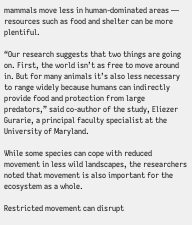mammals move less in human-dominated areas — resources such as food and shelter can be more plentiful.

“Our research suggests that two things are going on. First, the world isn’t as free to move around in. But for many animals it’s also less necessary to range widely because humans can indirectly provide food and protection from large predators,” said co-author of the study, Eliezer Gurarie, a principal faculty specialist at the University of Maryland.

While some species can cope with reduced movement in less wild landscapes, the researchers noted that movement is also important for the ecosystem as a whole.

Restricted movement can disrupt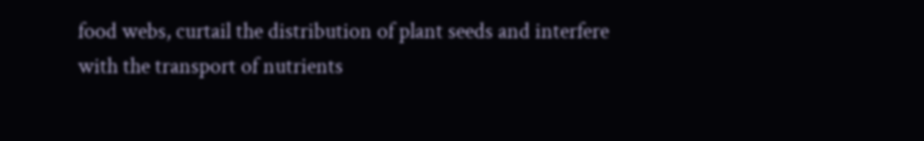food webs, curtail the distribution of plant seeds and interfere with the transport of nutrients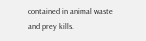contained in animal waste and prey kills.